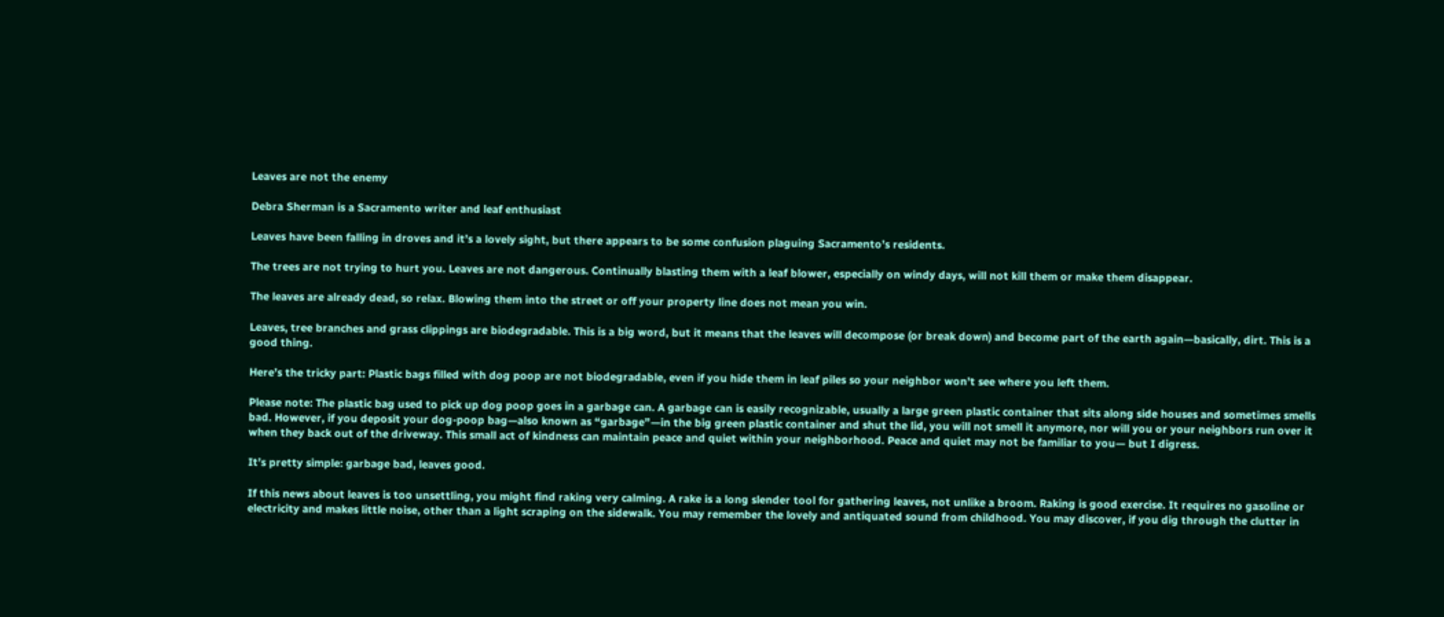Leaves are not the enemy

Debra Sherman is a Sacramento writer and leaf enthusiast

Leaves have been falling in droves and it’s a lovely sight, but there appears to be some confusion plaguing Sacramento’s residents.

The trees are not trying to hurt you. Leaves are not dangerous. Continually blasting them with a leaf blower, especially on windy days, will not kill them or make them disappear.

The leaves are already dead, so relax. Blowing them into the street or off your property line does not mean you win.

Leaves, tree branches and grass clippings are biodegradable. This is a big word, but it means that the leaves will decompose (or break down) and become part of the earth again—basically, dirt. This is a good thing.

Here’s the tricky part: Plastic bags filled with dog poop are not biodegradable, even if you hide them in leaf piles so your neighbor won’t see where you left them.

Please note: The plastic bag used to pick up dog poop goes in a garbage can. A garbage can is easily recognizable, usually a large green plastic container that sits along side houses and sometimes smells bad. However, if you deposit your dog-poop bag—also known as “garbage”—in the big green plastic container and shut the lid, you will not smell it anymore, nor will you or your neighbors run over it when they back out of the driveway. This small act of kindness can maintain peace and quiet within your neighborhood. Peace and quiet may not be familiar to you— but I digress.

It’s pretty simple: garbage bad, leaves good.

If this news about leaves is too unsettling, you might find raking very calming. A rake is a long slender tool for gathering leaves, not unlike a broom. Raking is good exercise. It requires no gasoline or electricity and makes little noise, other than a light scraping on the sidewalk. You may remember the lovely and antiquated sound from childhood. You may discover, if you dig through the clutter in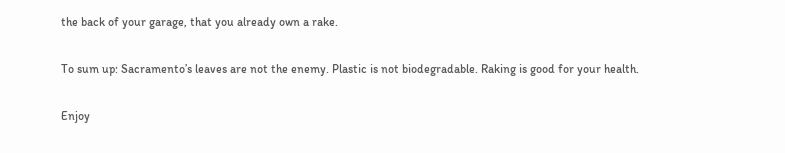the back of your garage, that you already own a rake.

To sum up: Sacramento’s leaves are not the enemy. Plastic is not biodegradable. Raking is good for your health.

Enjoy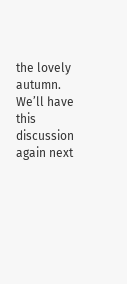the lovely autumn. We’ll have this discussion again next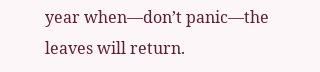year when—don’t panic—the leaves will return.